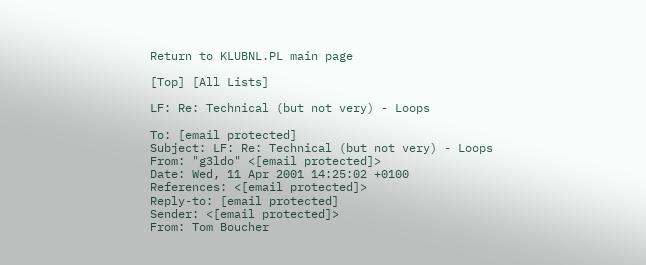Return to KLUBNL.PL main page

[Top] [All Lists]

LF: Re: Technical (but not very) - Loops

To: [email protected]
Subject: LF: Re: Technical (but not very) - Loops
From: "g3ldo" <[email protected]>
Date: Wed, 11 Apr 2001 14:25:02 +0100
References: <[email protected]>
Reply-to: [email protected]
Sender: <[email protected]>
From: Tom Boucher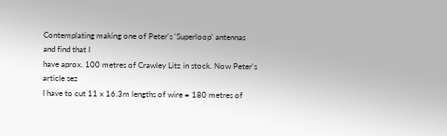Contemplating making one of Peter's 'Superloop' antennas and find that I
have aprox. 100 metres of Crawley Litz in stock. Now Peter's article sez
I have to cut 11 x 16.3m lengths of wire = 180 metres of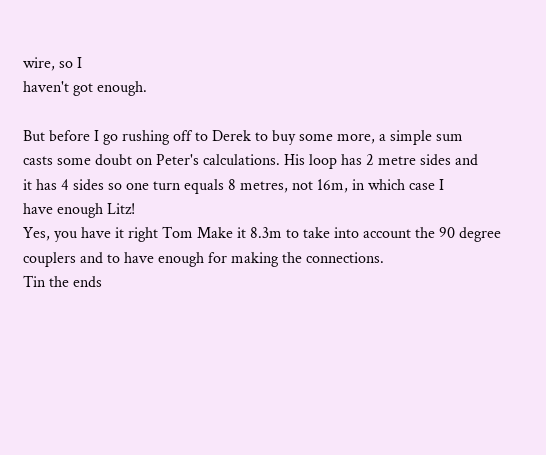wire, so I
haven't got enough.

But before I go rushing off to Derek to buy some more, a simple sum
casts some doubt on Peter's calculations. His loop has 2 metre sides and
it has 4 sides so one turn equals 8 metres, not 16m, in which case I
have enough Litz!
Yes, you have it right Tom Make it 8.3m to take into account the 90 degree
couplers and to have enough for making the connections.
Tin the ends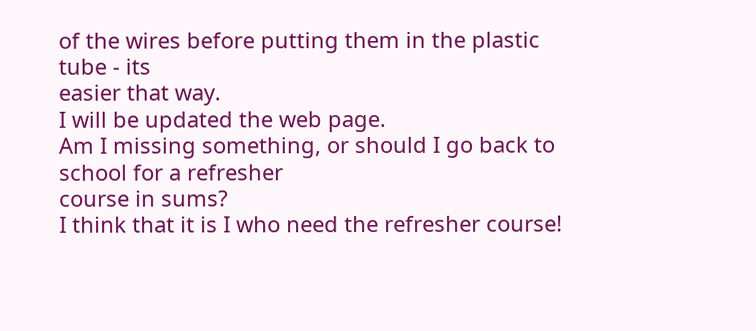of the wires before putting them in the plastic tube - its
easier that way.
I will be updated the web page.
Am I missing something, or should I go back to school for a refresher
course in sums?
I think that it is I who need the refresher course!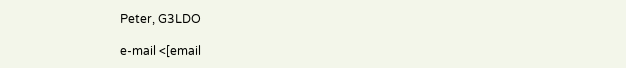Peter, G3LDO

e-mail <[email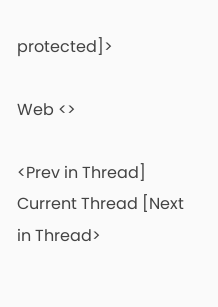protected]>

Web <>

<Prev in Thread] Current Thread [Next in Thread>